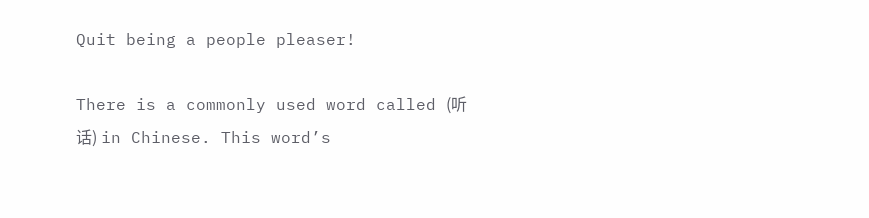Quit being a people pleaser!

There is a commonly used word called (听话) in Chinese. This word’s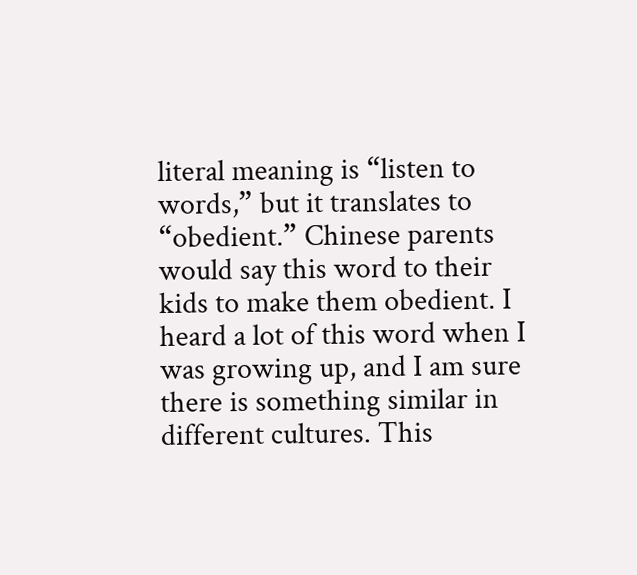literal meaning is “listen to words,” but it translates to “obedient.” Chinese parents would say this word to their kids to make them obedient. I heard a lot of this word when I was growing up, and I am sure there is something similar in different cultures. This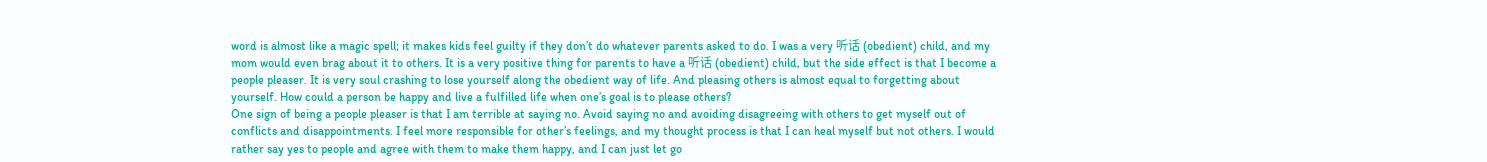word is almost like a magic spell; it makes kids feel guilty if they don’t do whatever parents asked to do. I was a very 听话 (obedient) child, and my mom would even brag about it to others. It is a very positive thing for parents to have a 听话 (obedient) child, but the side effect is that I become a people pleaser. It is very soul crashing to lose yourself along the obedient way of life. And pleasing others is almost equal to forgetting about yourself. How could a person be happy and live a fulfilled life when one’s goal is to please others?
One sign of being a people pleaser is that I am terrible at saying no. Avoid saying no and avoiding disagreeing with others to get myself out of conflicts and disappointments. I feel more responsible for other’s feelings, and my thought process is that I can heal myself but not others. I would rather say yes to people and agree with them to make them happy, and I can just let go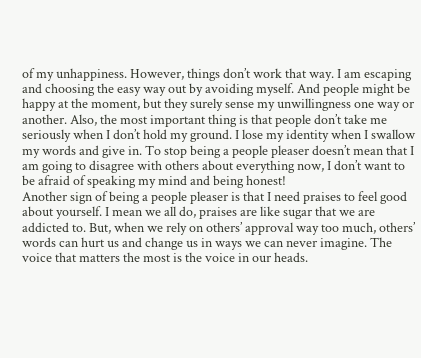of my unhappiness. However, things don’t work that way. I am escaping and choosing the easy way out by avoiding myself. And people might be happy at the moment, but they surely sense my unwillingness one way or another. Also, the most important thing is that people don’t take me seriously when I don’t hold my ground. I lose my identity when I swallow my words and give in. To stop being a people pleaser doesn’t mean that I am going to disagree with others about everything now, I don’t want to be afraid of speaking my mind and being honest!
Another sign of being a people pleaser is that I need praises to feel good about yourself. I mean we all do, praises are like sugar that we are addicted to. But, when we rely on others’ approval way too much, others’ words can hurt us and change us in ways we can never imagine. The voice that matters the most is the voice in our heads.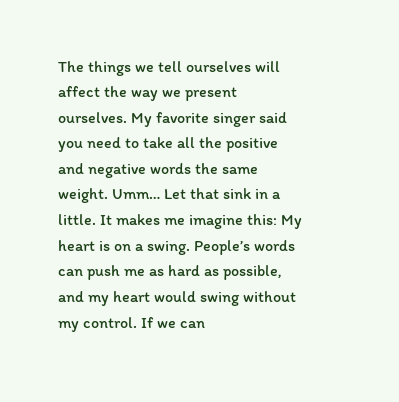The things we tell ourselves will affect the way we present ourselves. My favorite singer said you need to take all the positive and negative words the same weight. Umm… Let that sink in a little. It makes me imagine this: My heart is on a swing. People’s words can push me as hard as possible, and my heart would swing without my control. If we can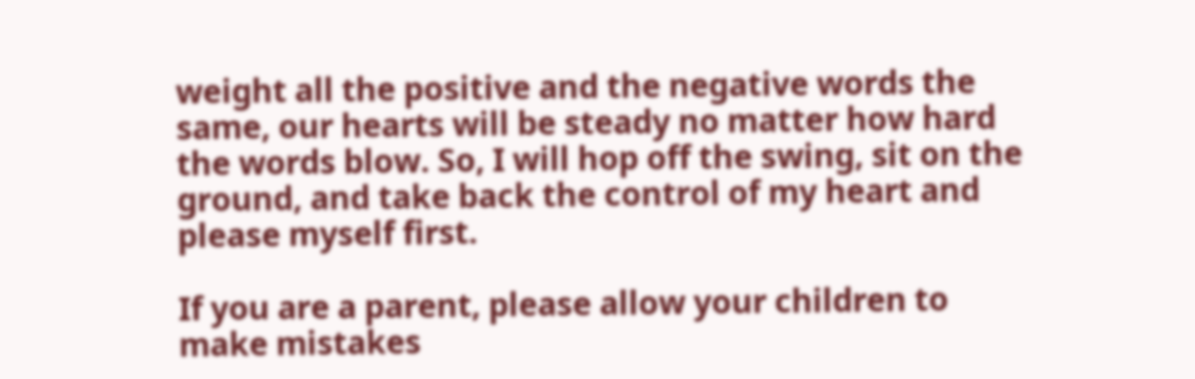weight all the positive and the negative words the same, our hearts will be steady no matter how hard the words blow. So, I will hop off the swing, sit on the ground, and take back the control of my heart and please myself first.

If you are a parent, please allow your children to make mistakes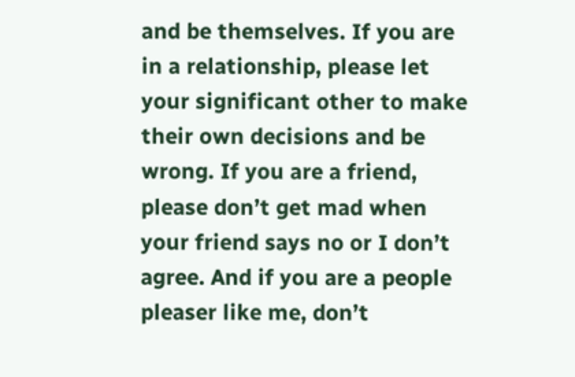and be themselves. If you are in a relationship, please let your significant other to make their own decisions and be wrong. If you are a friend, please don’t get mad when your friend says no or I don’t agree. And if you are a people pleaser like me, don’t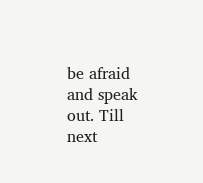be afraid and speak out. Till next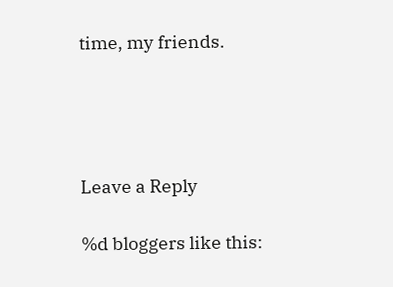time, my friends.




Leave a Reply

%d bloggers like this: